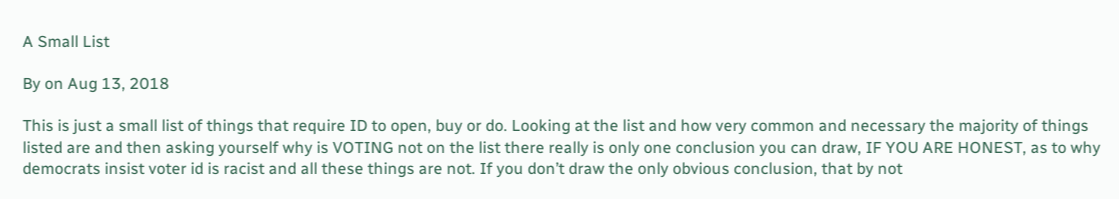A Small List

By on Aug 13, 2018

This is just a small list of things that require ID to open, buy or do. Looking at the list and how very common and necessary the majority of things listed are and then asking yourself why is VOTING not on the list there really is only one conclusion you can draw, IF YOU ARE HONEST, as to why democrats insist voter id is racist and all these things are not. If you don’t draw the only obvious conclusion, that by not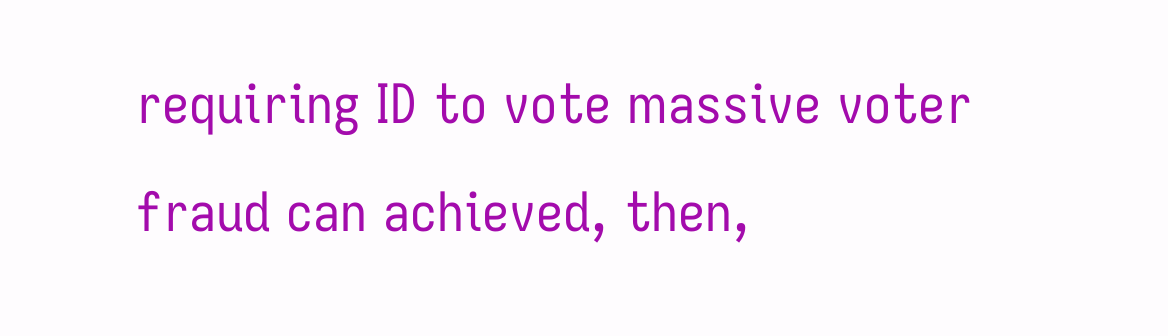requiring ID to vote massive voter fraud can achieved, then,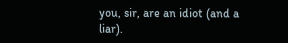you, sir, are an idiot (and a liar).